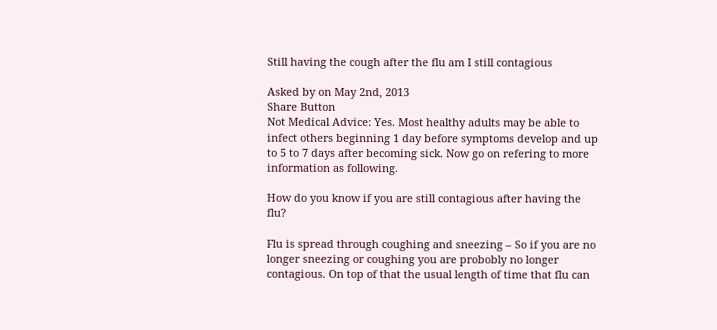Still having the cough after the flu am I still contagious

Asked by on May 2nd, 2013
Share Button
Not Medical Advice: Yes. Most healthy adults may be able to infect others beginning 1 day before symptoms develop and up to 5 to 7 days after becoming sick. Now go on refering to more information as following.

How do you know if you are still contagious after having the flu?

Flu is spread through coughing and sneezing – So if you are no longer sneezing or coughing you are probobly no longer contagious. On top of that the usual length of time that flu can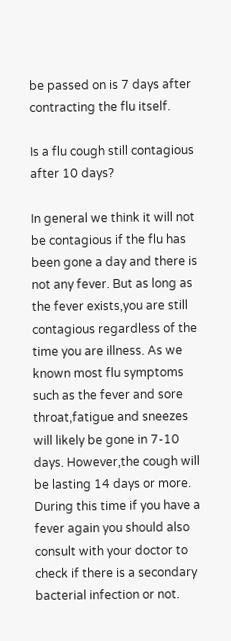be passed on is 7 days after contracting the flu itself.

Is a flu cough still contagious after 10 days?

In general we think it will not be contagious if the flu has been gone a day and there is not any fever. But as long as the fever exists,you are still contagious regardless of the time you are illness. As we known most flu symptoms such as the fever and sore throat,fatigue and sneezes will likely be gone in 7-10 days. However,the cough will be lasting 14 days or more. During this time if you have a fever again you should also consult with your doctor to check if there is a secondary bacterial infection or not.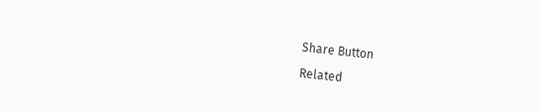Share Button

Related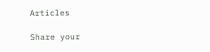Articles

Share your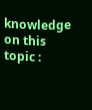knowledge on this topic :